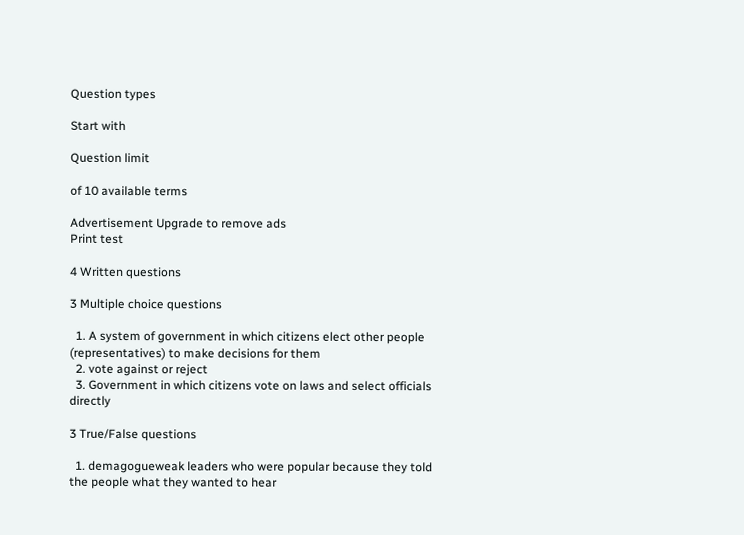Question types

Start with

Question limit

of 10 available terms

Advertisement Upgrade to remove ads
Print test

4 Written questions

3 Multiple choice questions

  1. A system of government in which citizens elect other people (representatives) to make decisions for them
  2. vote against or reject
  3. Government in which citizens vote on laws and select officials directly

3 True/False questions

  1. demagogueweak leaders who were popular because they told the people what they wanted to hear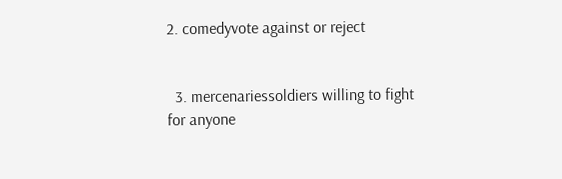2. comedyvote against or reject


  3. mercenariessoldiers willing to fight for anyone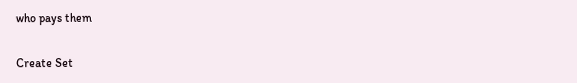who pays them


Create Set